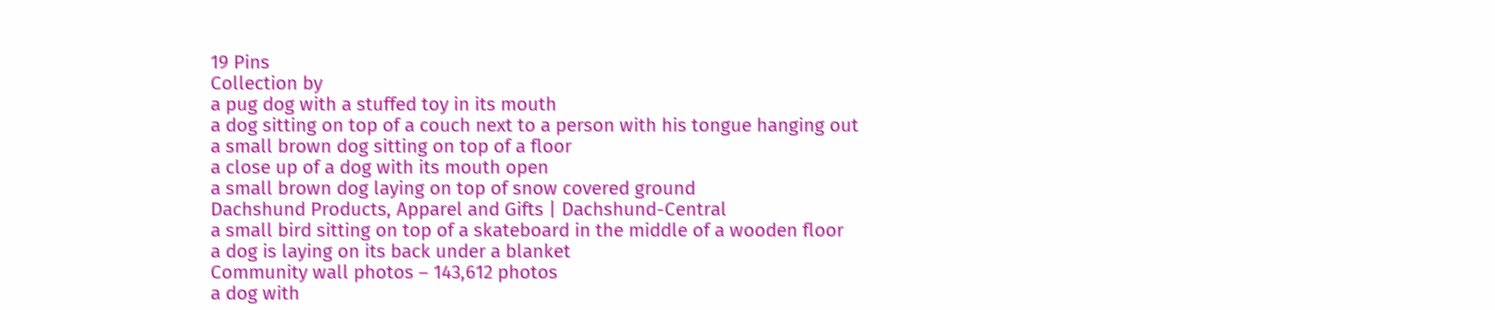19 Pins
Collection by
a pug dog with a stuffed toy in its mouth
a dog sitting on top of a couch next to a person with his tongue hanging out
a small brown dog sitting on top of a floor
a close up of a dog with its mouth open
a small brown dog laying on top of snow covered ground
Dachshund Products, Apparel and Gifts | Dachshund-Central
a small bird sitting on top of a skateboard in the middle of a wooden floor
a dog is laying on its back under a blanket
Community wall photos – 143,612 photos
a dog with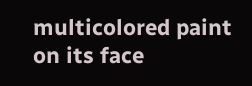multicolored paint on its face